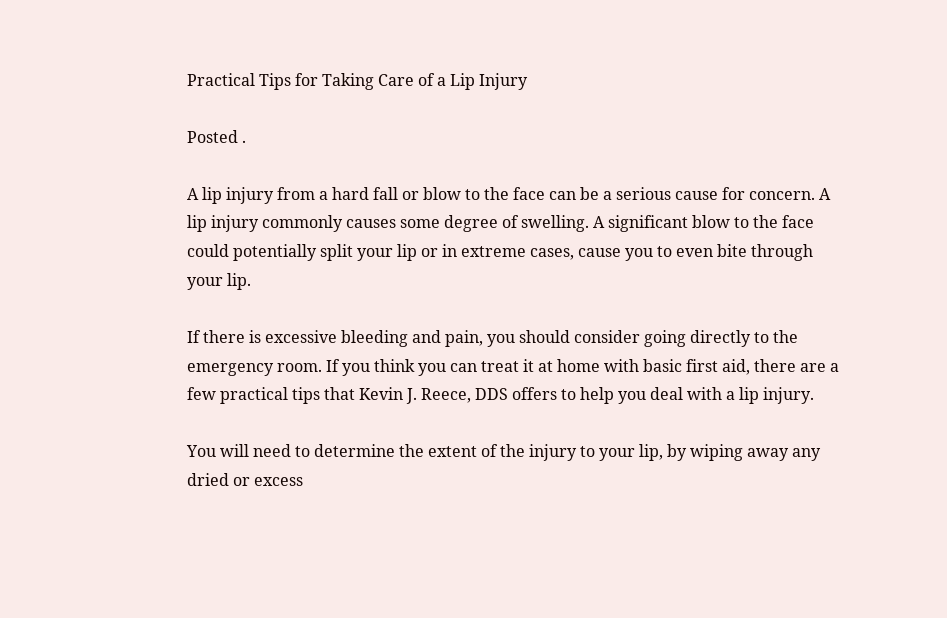Practical Tips for Taking Care of a Lip Injury

Posted .

A lip injury from a hard fall or blow to the face can be a serious cause for concern. A lip injury commonly causes some degree of swelling. A significant blow to the face could potentially split your lip or in extreme cases, cause you to even bite through your lip.

If there is excessive bleeding and pain, you should consider going directly to the emergency room. If you think you can treat it at home with basic first aid, there are a few practical tips that Kevin J. Reece, DDS offers to help you deal with a lip injury.

You will need to determine the extent of the injury to your lip, by wiping away any dried or excess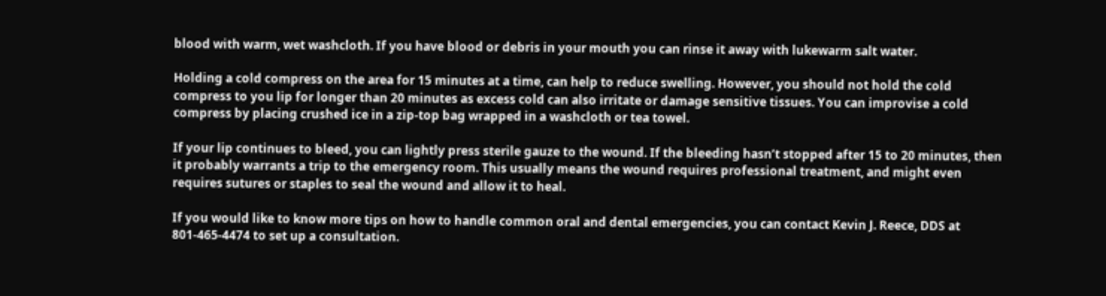blood with warm, wet washcloth. If you have blood or debris in your mouth you can rinse it away with lukewarm salt water.

Holding a cold compress on the area for 15 minutes at a time, can help to reduce swelling. However, you should not hold the cold compress to you lip for longer than 20 minutes as excess cold can also irritate or damage sensitive tissues. You can improvise a cold compress by placing crushed ice in a zip-top bag wrapped in a washcloth or tea towel.

If your lip continues to bleed, you can lightly press sterile gauze to the wound. If the bleeding hasn’t stopped after 15 to 20 minutes, then it probably warrants a trip to the emergency room. This usually means the wound requires professional treatment, and might even requires sutures or staples to seal the wound and allow it to heal.

If you would like to know more tips on how to handle common oral and dental emergencies, you can contact Kevin J. Reece, DDS at 801-465-4474 to set up a consultation.